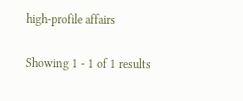high-profile affairs

Showing 1 - 1 of 1 results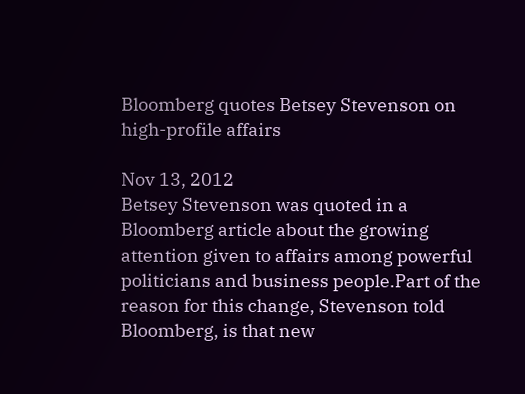Bloomberg quotes Betsey Stevenson on high-profile affairs

Nov 13, 2012
Betsey Stevenson was quoted in a Bloomberg article about the growing attention given to affairs among powerful politicians and business people.Part of the reason for this change, Stevenson told Bloomberg, is that new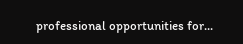professional opportunities for...